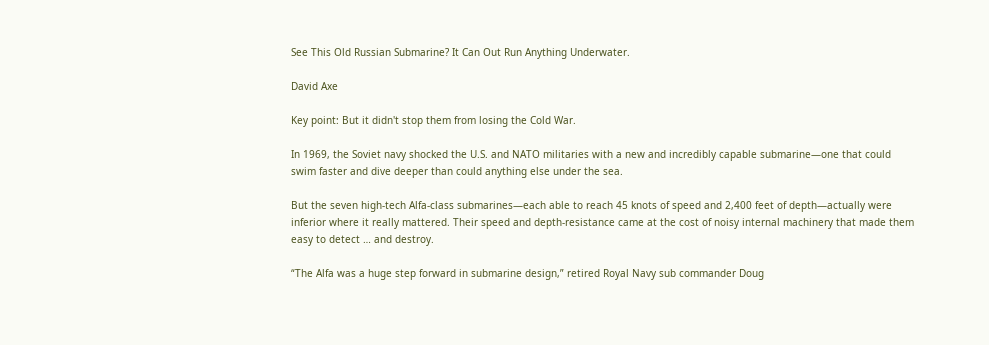See This Old Russian Submarine? It Can Out Run Anything Underwater.

David Axe

Key point: But it didn't stop them from losing the Cold War.

In 1969, the Soviet navy shocked the U.S. and NATO militaries with a new and incredibly capable submarine—one that could swim faster and dive deeper than could anything else under the sea.

But the seven high-tech Alfa-class submarines—each able to reach 45 knots of speed and 2,400 feet of depth—actually were inferior where it really mattered. Their speed and depth-resistance came at the cost of noisy internal machinery that made them easy to detect … and destroy.

“The Alfa was a huge step forward in submarine design,” retired Royal Navy sub commander Doug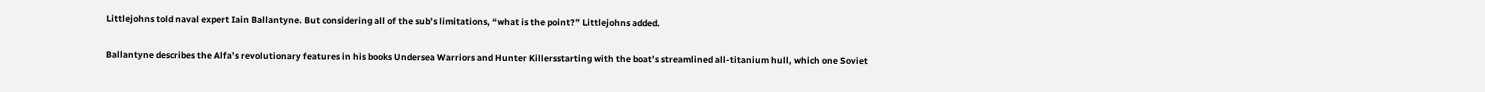Littlejohns told naval expert Iain Ballantyne. But considering all of the sub’s limitations, “what is the point?” Littlejohns added.

Ballantyne describes the Alfa’s revolutionary features in his books Undersea Warriors and Hunter Killersstarting with the boat’s streamlined all-titanium hull, which one Soviet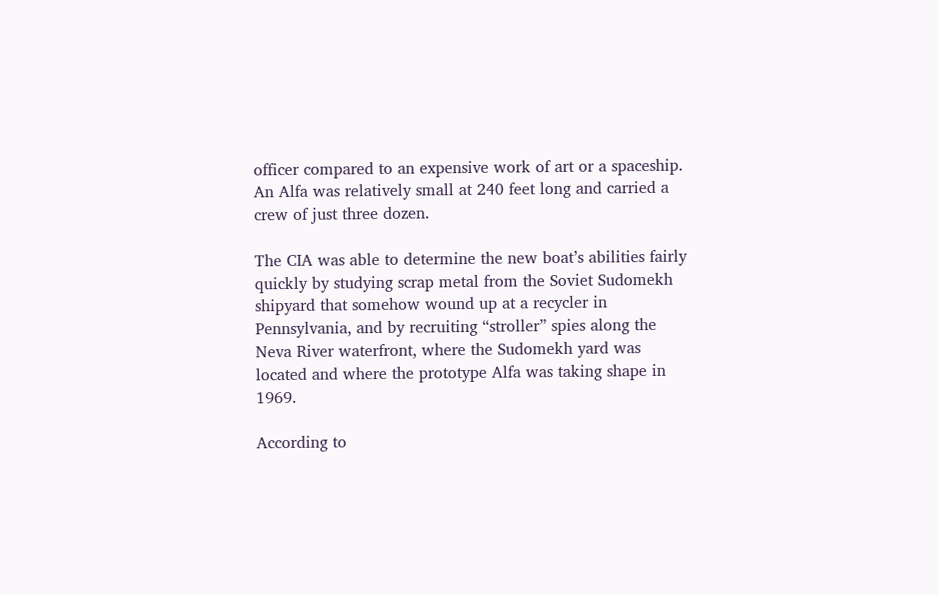officer compared to an expensive work of art or a spaceship. An Alfa was relatively small at 240 feet long and carried a crew of just three dozen.

The CIA was able to determine the new boat’s abilities fairly quickly by studying scrap metal from the Soviet Sudomekh shipyard that somehow wound up at a recycler in Pennsylvania, and by recruiting “stroller” spies along the Neva River waterfront, where the Sudomekh yard was located and where the prototype Alfa was taking shape in 1969.

According to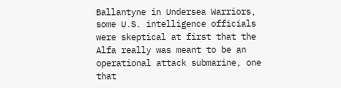Ballantyne in Undersea Warriors, some U.S. intelligence officials were skeptical at first that the Alfa really was meant to be an operational attack submarine, one that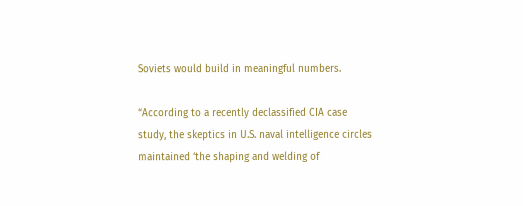Soviets would build in meaningful numbers.

“According to a recently declassified CIA case study, the skeptics in U.S. naval intelligence circles maintained ‘the shaping and welding of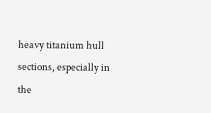heavy titanium hull sections, especially in the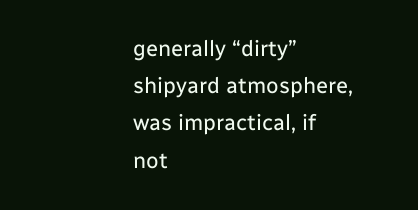generally “dirty” shipyard atmosphere, was impractical, if not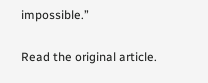impossible.”

Read the original article.